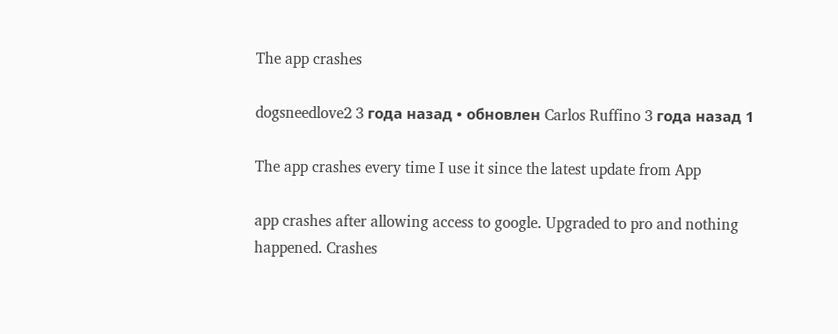The app crashes

dogsneedlove2 3 года назад • обновлен Carlos Ruffino 3 года назад 1

The app crashes every time I use it since the latest update from App

app crashes after allowing access to google. Upgraded to pro and nothing happened. Crashes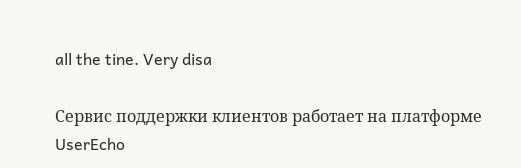all the tine. Very disa

Сервис поддержки клиентов работает на платформе UserEcho